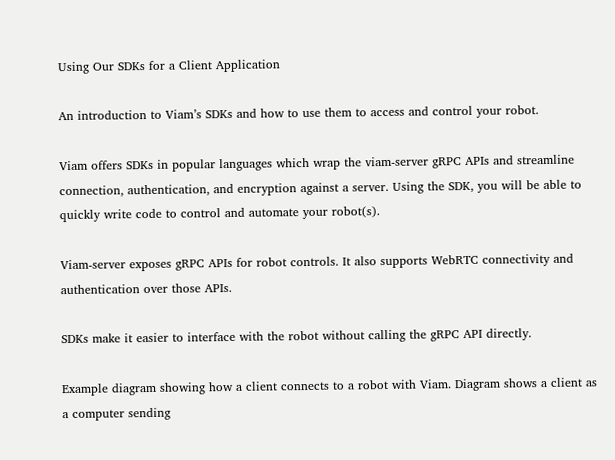Using Our SDKs for a Client Application

An introduction to Viam’s SDKs and how to use them to access and control your robot.

Viam offers SDKs in popular languages which wrap the viam-server gRPC APIs and streamline connection, authentication, and encryption against a server. Using the SDK, you will be able to quickly write code to control and automate your robot(s).

Viam-server exposes gRPC APIs for robot controls. It also supports WebRTC connectivity and authentication over those APIs.

SDKs make it easier to interface with the robot without calling the gRPC API directly.

Example diagram showing how a client connects to a robot with Viam. Diagram shows a client as a computer sending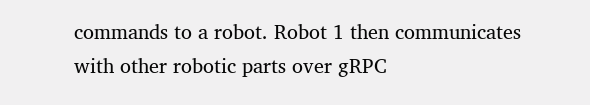commands to a robot. Robot 1 then communicates with other robotic parts over gRPC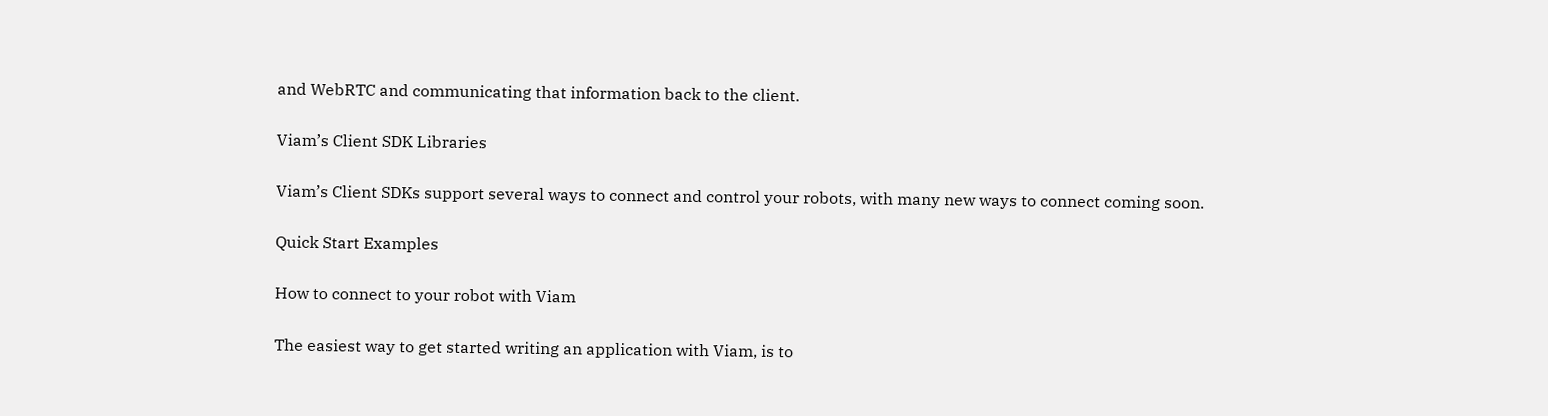and WebRTC and communicating that information back to the client.

Viam’s Client SDK Libraries

Viam’s Client SDKs support several ways to connect and control your robots, with many new ways to connect coming soon.

Quick Start Examples

How to connect to your robot with Viam

The easiest way to get started writing an application with Viam, is to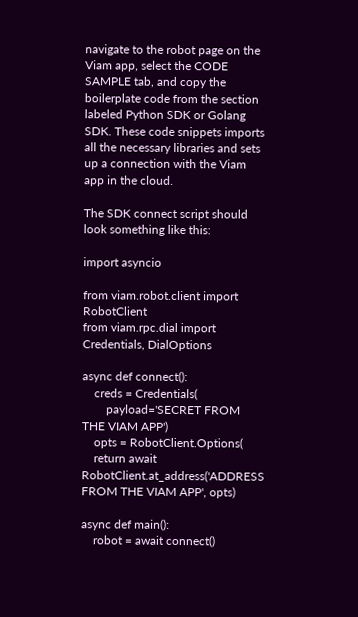navigate to the robot page on the Viam app, select the CODE SAMPLE tab, and copy the boilerplate code from the section labeled Python SDK or Golang SDK. These code snippets imports all the necessary libraries and sets up a connection with the Viam app in the cloud.

The SDK connect script should look something like this:

import asyncio

from viam.robot.client import RobotClient
from viam.rpc.dial import Credentials, DialOptions

async def connect():
    creds = Credentials(
        payload='SECRET FROM THE VIAM APP')
    opts = RobotClient.Options(
    return await RobotClient.at_address('ADDRESS FROM THE VIAM APP', opts)

async def main():
    robot = await connect()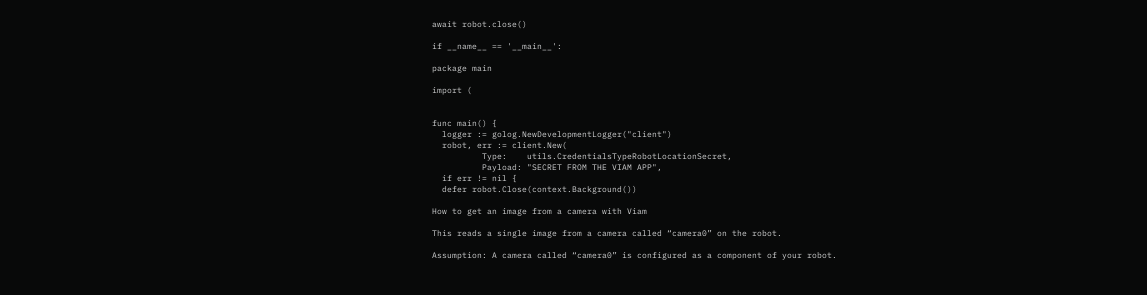await robot.close()

if __name__ == '__main__':

package main

import (


func main() {
  logger := golog.NewDevelopmentLogger("client")
  robot, err := client.New(
          Type:    utils.CredentialsTypeRobotLocationSecret,
          Payload: "SECRET FROM THE VIAM APP",
  if err != nil {
  defer robot.Close(context.Background())

How to get an image from a camera with Viam

This reads a single image from a camera called “camera0” on the robot.

Assumption: A camera called “camera0” is configured as a component of your robot.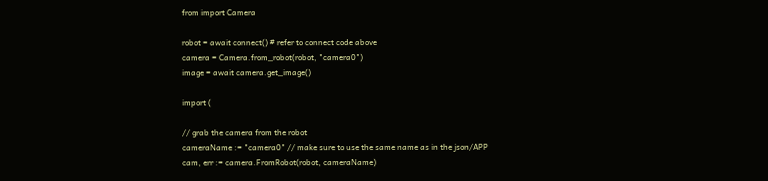from import Camera

robot = await connect() # refer to connect code above
camera = Camera.from_robot(robot, "camera0")
image = await camera.get_image()

import (

// grab the camera from the robot
cameraName := "camera0" // make sure to use the same name as in the json/APP
cam, err := camera.FromRobot(robot, cameraName)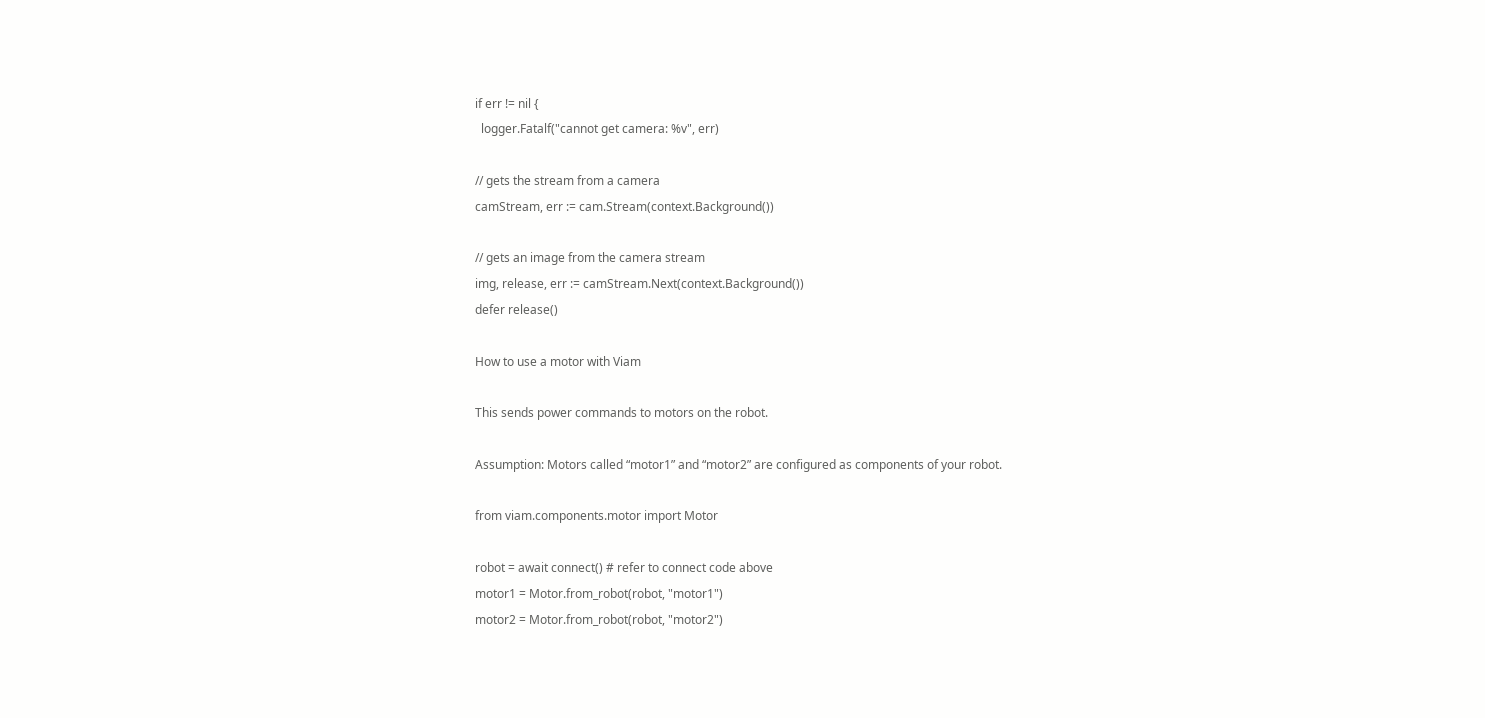if err != nil {
  logger.Fatalf("cannot get camera: %v", err)

// gets the stream from a camera
camStream, err := cam.Stream(context.Background())

// gets an image from the camera stream
img, release, err := camStream.Next(context.Background())
defer release()

How to use a motor with Viam

This sends power commands to motors on the robot.

Assumption: Motors called “motor1” and “motor2” are configured as components of your robot.

from viam.components.motor import Motor

robot = await connect() # refer to connect code above
motor1 = Motor.from_robot(robot, "motor1")
motor2 = Motor.from_robot(robot, "motor2")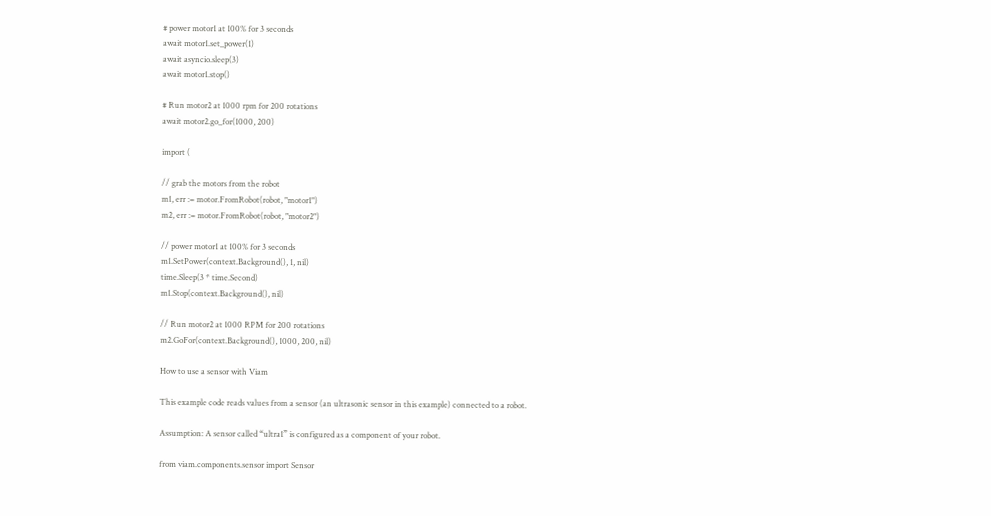# power motor1 at 100% for 3 seconds
await motor1.set_power(1)
await asyncio.sleep(3)
await motor1.stop()

# Run motor2 at 1000 rpm for 200 rotations
await motor2.go_for(1000, 200)

import (

// grab the motors from the robot
m1, err := motor.FromRobot(robot, "motor1")
m2, err := motor.FromRobot(robot, "motor2")

// power motor1 at 100% for 3 seconds
m1.SetPower(context.Background(), 1, nil)
time.Sleep(3 * time.Second)
m1.Stop(context.Background(), nil)

// Run motor2 at 1000 RPM for 200 rotations
m2.GoFor(context.Background(), 1000, 200, nil)

How to use a sensor with Viam

This example code reads values from a sensor (an ultrasonic sensor in this example) connected to a robot.

Assumption: A sensor called “ultra1” is configured as a component of your robot.

from viam.components.sensor import Sensor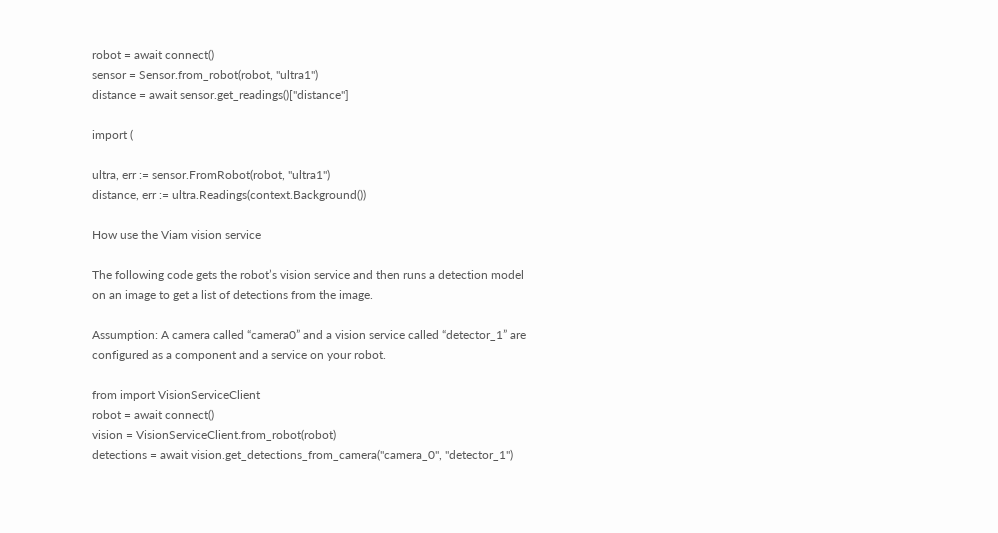robot = await connect()
sensor = Sensor.from_robot(robot, "ultra1")
distance = await sensor.get_readings()["distance"]

import (

ultra, err := sensor.FromRobot(robot, "ultra1")
distance, err := ultra.Readings(context.Background())

How use the Viam vision service

The following code gets the robot’s vision service and then runs a detection model on an image to get a list of detections from the image.

Assumption: A camera called “camera0” and a vision service called “detector_1” are configured as a component and a service on your robot.

from import VisionServiceClient
robot = await connect()
vision = VisionServiceClient.from_robot(robot)
detections = await vision.get_detections_from_camera("camera_0", "detector_1")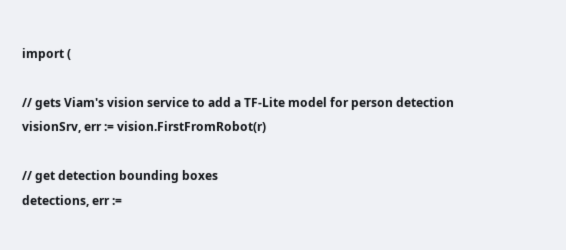import (

// gets Viam's vision service to add a TF-Lite model for person detection
visionSrv, err := vision.FirstFromRobot(r)

// get detection bounding boxes
detections, err :=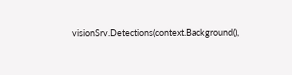visionSrv.Detections(context.Background(),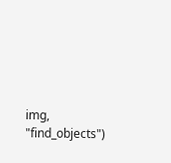img, "find_objects")